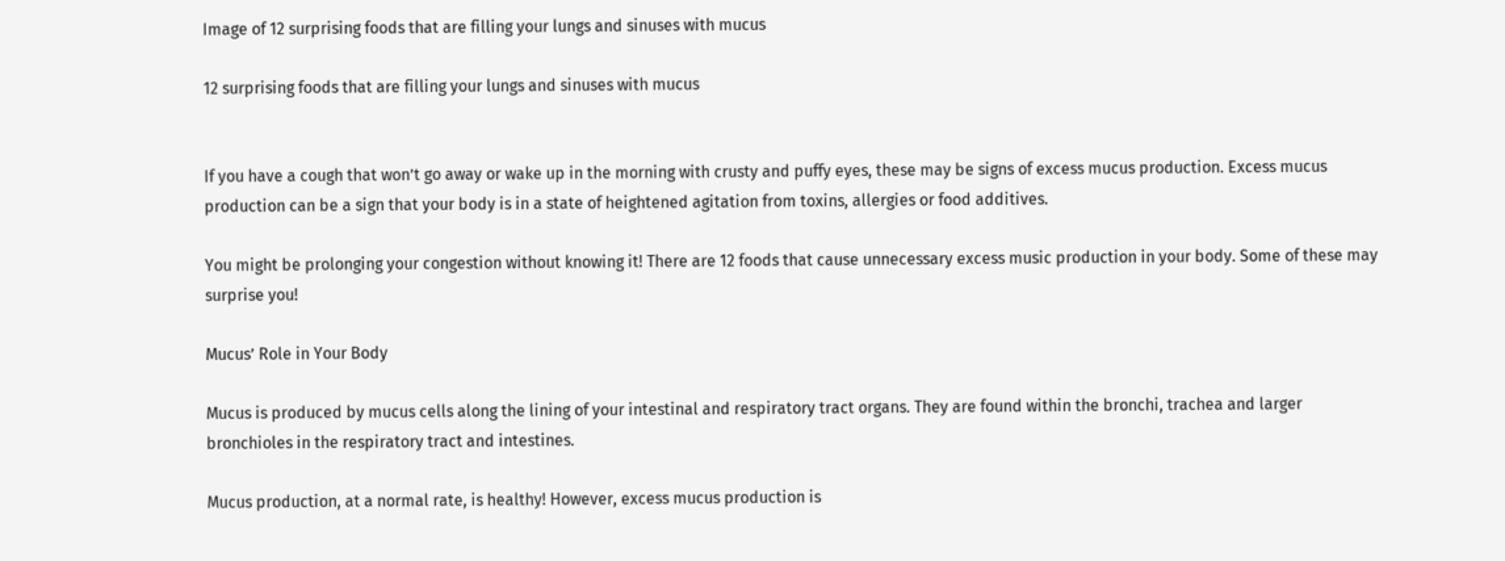Image of 12 surprising foods that are filling your lungs and sinuses with mucus

12 surprising foods that are filling your lungs and sinuses with mucus


If you have a cough that won’t go away or wake up in the morning with crusty and puffy eyes, these may be signs of excess mucus production. Excess mucus production can be a sign that your body is in a state of heightened agitation from toxins, allergies or food additives.

You might be prolonging your congestion without knowing it! There are 12 foods that cause unnecessary excess music production in your body. Some of these may surprise you!

Mucus’ Role in Your Body

Mucus is produced by mucus cells along the lining of your intestinal and respiratory tract organs. They are found within the bronchi, trachea and larger bronchioles in the respiratory tract and intestines.

Mucus production, at a normal rate, is healthy! However, excess mucus production is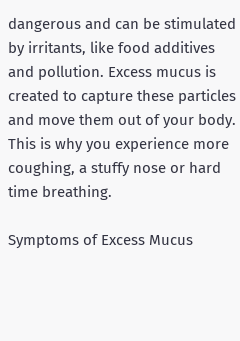dangerous and can be stimulated by irritants, like food additives and pollution. Excess mucus is created to capture these particles and move them out of your body. This is why you experience more coughing, a stuffy nose or hard time breathing.

Symptoms of Excess Mucus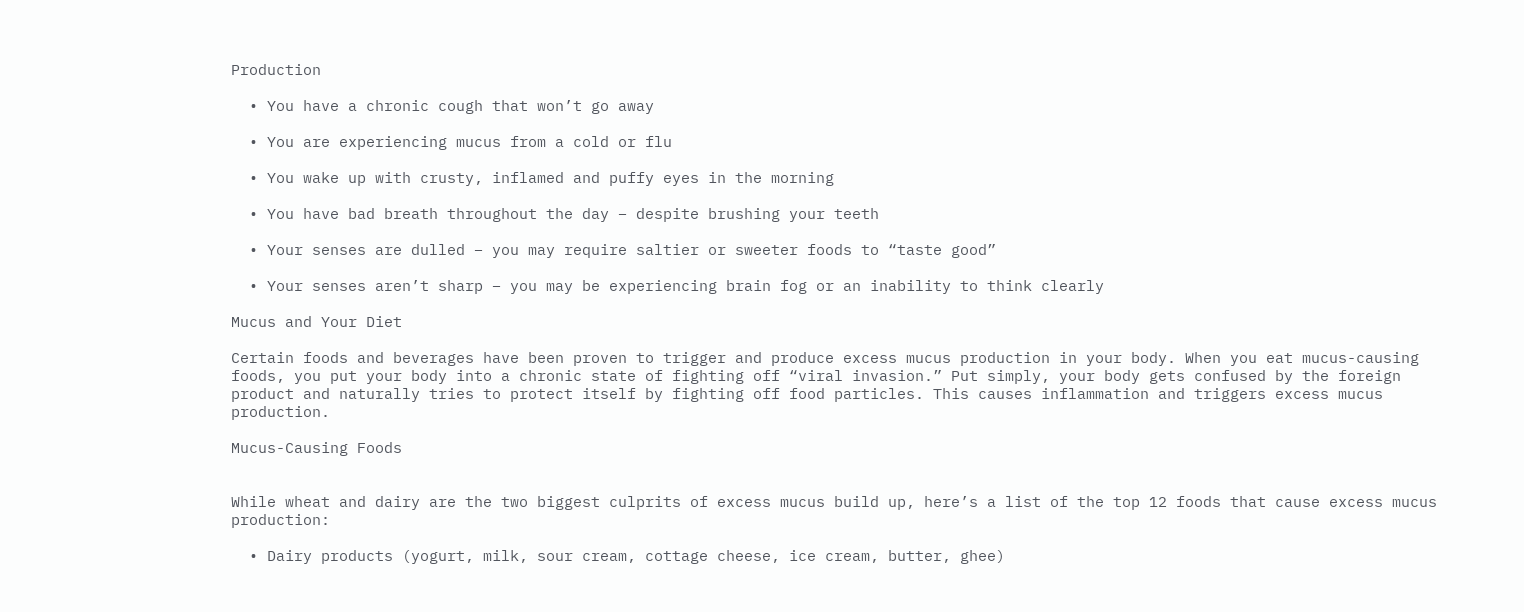Production

  • You have a chronic cough that won’t go away

  • You are experiencing mucus from a cold or flu

  • You wake up with crusty, inflamed and puffy eyes in the morning

  • You have bad breath throughout the day – despite brushing your teeth

  • Your senses are dulled – you may require saltier or sweeter foods to “taste good”

  • Your senses aren’t sharp – you may be experiencing brain fog or an inability to think clearly

Mucus and Your Diet

Certain foods and beverages have been proven to trigger and produce excess mucus production in your body. When you eat mucus-causing foods, you put your body into a chronic state of fighting off “viral invasion.” Put simply, your body gets confused by the foreign product and naturally tries to protect itself by fighting off food particles. This causes inflammation and triggers excess mucus production.

Mucus-Causing Foods


While wheat and dairy are the two biggest culprits of excess mucus build up, here’s a list of the top 12 foods that cause excess mucus production:

  • Dairy products (yogurt, milk, sour cream, cottage cheese, ice cream, butter, ghee)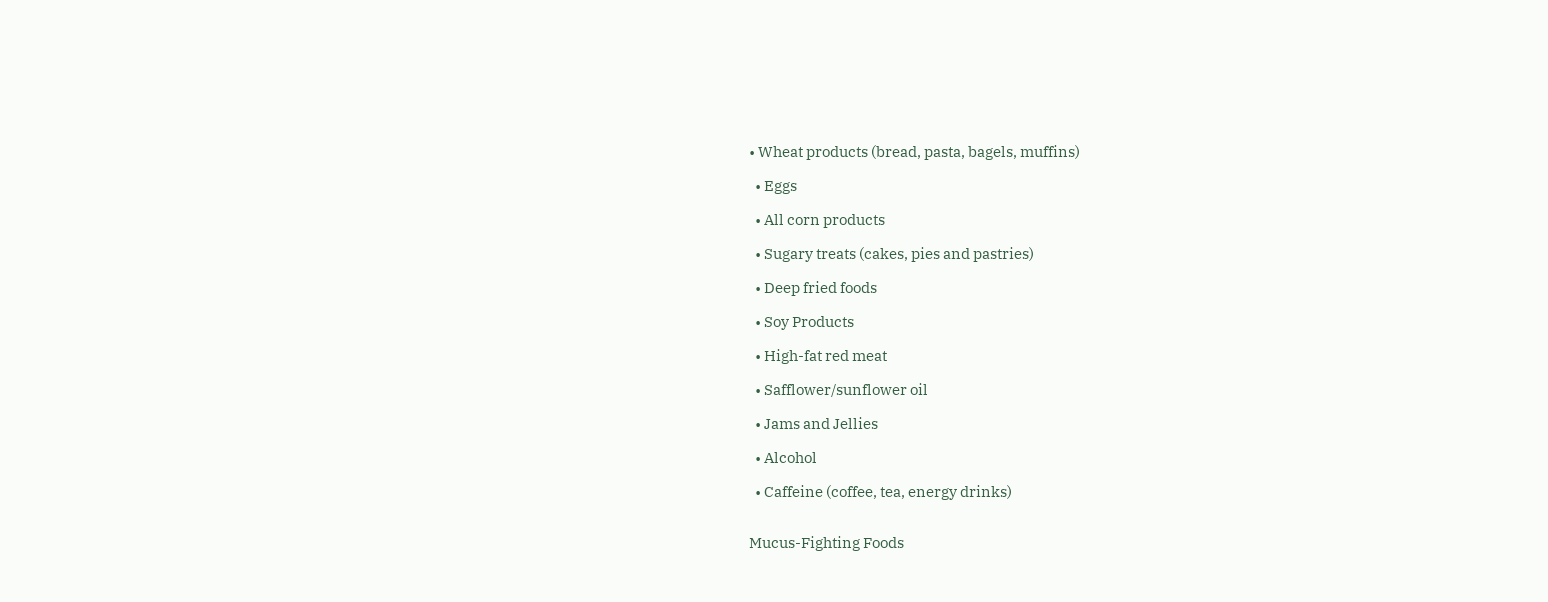• Wheat products (bread, pasta, bagels, muffins)

  • Eggs

  • All corn products

  • Sugary treats (cakes, pies and pastries)

  • Deep fried foods

  • Soy Products

  • High-fat red meat

  • Safflower/sunflower oil

  • Jams and Jellies

  • Alcohol

  • Caffeine (coffee, tea, energy drinks)


Mucus-Fighting Foods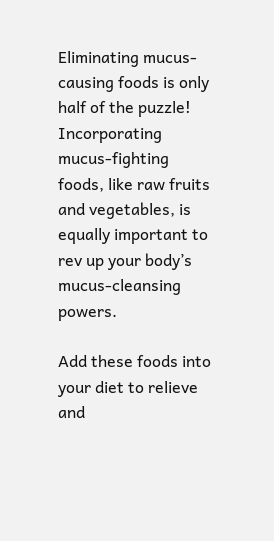Eliminating mucus-causing foods is only half of the puzzle! Incorporating mucus-fighting foods, like raw fruits and vegetables, is equally important to rev up your body’s mucus-cleansing powers.

Add these foods into your diet to relieve and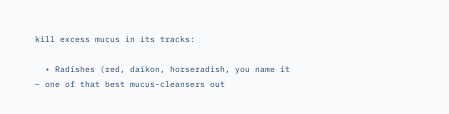kill excess mucus in its tracks:

  • Radishes (red, daikon, horseradish, you name it – one of that best mucus-cleansers out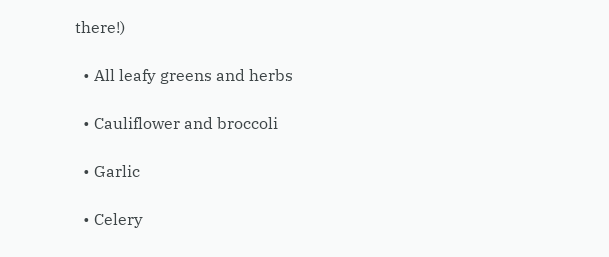there!)

  • All leafy greens and herbs

  • Cauliflower and broccoli

  • Garlic

  • Celery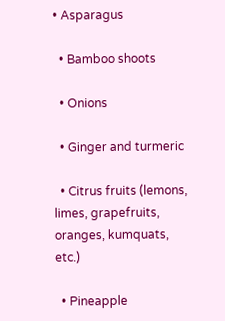• Asparagus

  • Bamboo shoots

  • Onions

  • Ginger and turmeric

  • Citrus fruits (lemons, limes, grapefruits, oranges, kumquats, etc.)

  • Pineapple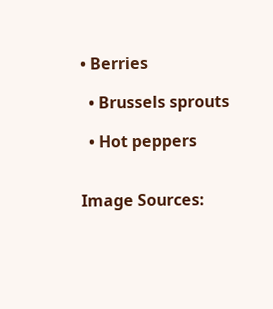• Berries

  • Brussels sprouts

  • Hot peppers


Image Sources: